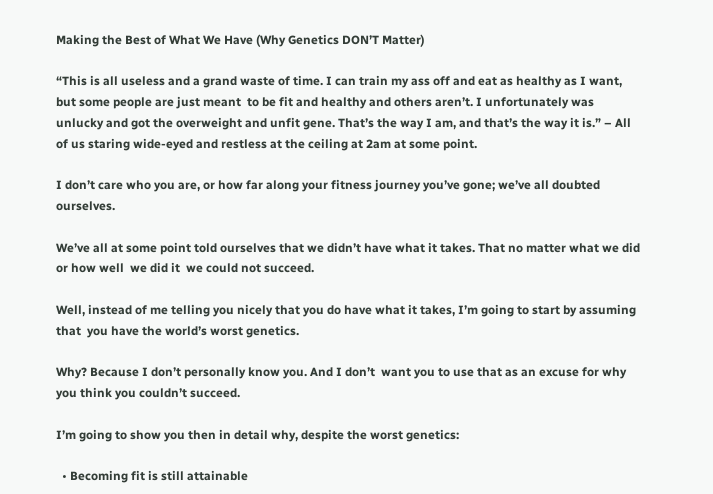Making the Best of What We Have (Why Genetics DON’T Matter)

“This is all useless and a grand waste of time. I can train my ass off and eat as healthy as I want, but some people are just meant  to be fit and healthy and others aren’t. I unfortunately was unlucky and got the overweight and unfit gene. That’s the way I am, and that’s the way it is.” – All of us staring wide-eyed and restless at the ceiling at 2am at some point.

I don’t care who you are, or how far along your fitness journey you’ve gone; we’ve all doubted ourselves.

We’ve all at some point told ourselves that we didn’t have what it takes. That no matter what we did or how well  we did it  we could not succeed.

Well, instead of me telling you nicely that you do have what it takes, I’m going to start by assuming that  you have the world’s worst genetics.

Why? Because I don’t personally know you. And I don’t  want you to use that as an excuse for why you think you couldn’t succeed.

I’m going to show you then in detail why, despite the worst genetics:

  • Becoming fit is still attainable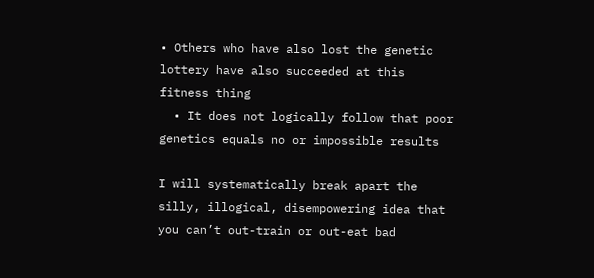• Others who have also lost the genetic lottery have also succeeded at this fitness thing
  • It does not logically follow that poor genetics equals no or impossible results

I will systematically break apart the silly, illogical, disempowering idea that you can’t out-train or out-eat bad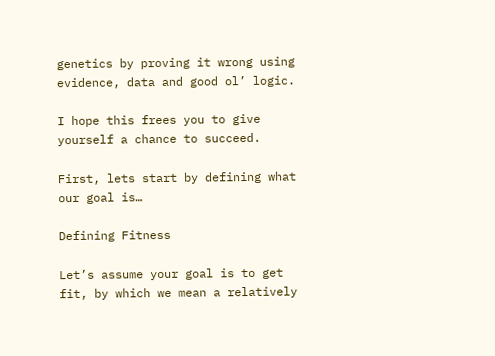genetics by proving it wrong using evidence, data and good ol’ logic.

I hope this frees you to give yourself a chance to succeed.

First, lets start by defining what our goal is…

Defining Fitness

Let’s assume your goal is to get fit, by which we mean a relatively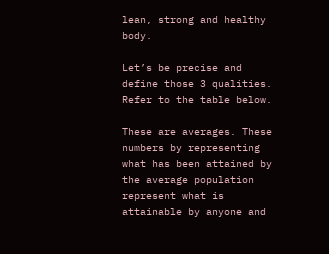lean, strong and healthy body.

Let’s be precise and define those 3 qualities. Refer to the table below.

These are averages. These numbers by representing what has been attained by the average population represent what is attainable by anyone and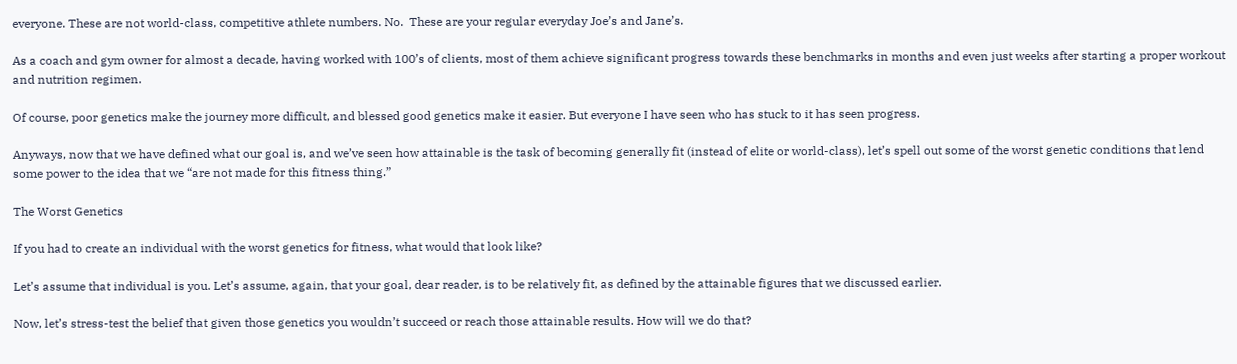everyone. These are not world-class, competitive athlete numbers. No.  These are your regular everyday Joe’s and Jane’s.

As a coach and gym owner for almost a decade, having worked with 100’s of clients, most of them achieve significant progress towards these benchmarks in months and even just weeks after starting a proper workout and nutrition regimen.

Of course, poor genetics make the journey more difficult, and blessed good genetics make it easier. But everyone I have seen who has stuck to it has seen progress.

Anyways, now that we have defined what our goal is, and we’ve seen how attainable is the task of becoming generally fit (instead of elite or world-class), let’s spell out some of the worst genetic conditions that lend some power to the idea that we “are not made for this fitness thing.”

The Worst Genetics

If you had to create an individual with the worst genetics for fitness, what would that look like?

Let’s assume that individual is you. Let’s assume, again, that your goal, dear reader, is to be relatively fit, as defined by the attainable figures that we discussed earlier.

Now, let’s stress-test the belief that given those genetics you wouldn’t succeed or reach those attainable results. How will we do that?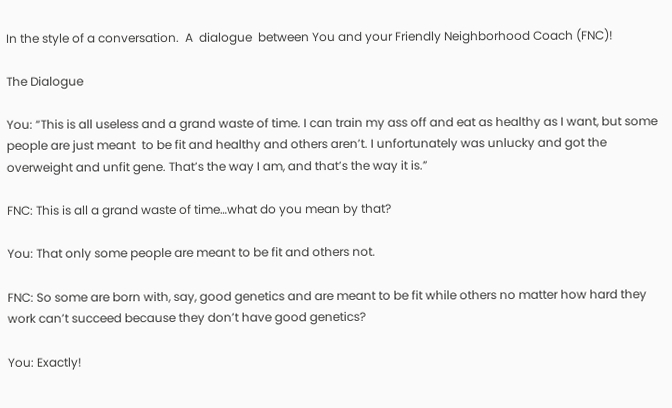In the style of a conversation.  A  dialogue  between You and your Friendly Neighborhood Coach (FNC)!

The Dialogue

You: “This is all useless and a grand waste of time. I can train my ass off and eat as healthy as I want, but some people are just meant  to be fit and healthy and others aren’t. I unfortunately was unlucky and got the overweight and unfit gene. That’s the way I am, and that’s the way it is.”

FNC: This is all a grand waste of time…what do you mean by that?

You: That only some people are meant to be fit and others not.

FNC: So some are born with, say, good genetics and are meant to be fit while others no matter how hard they work can’t succeed because they don’t have good genetics?

You: Exactly!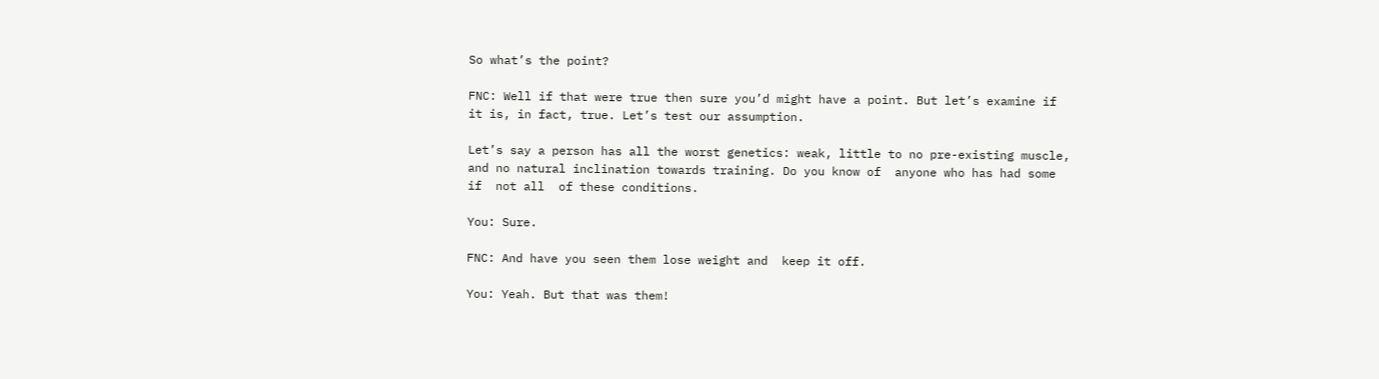So what’s the point?

FNC: Well if that were true then sure you’d might have a point. But let’s examine if it is, in fact, true. Let’s test our assumption.

Let’s say a person has all the worst genetics: weak, little to no pre-existing muscle, and no natural inclination towards training. Do you know of  anyone who has had some if  not all  of these conditions.

You: Sure.

FNC: And have you seen them lose weight and  keep it off.

You: Yeah. But that was them!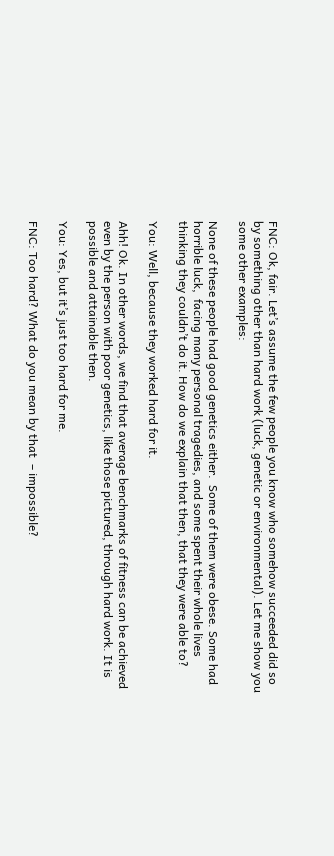FNC: Ok, fair. Let’s assume the few people you know who somehow succeeded did so by something other than hard work (luck, genetic or environmental). Let me show you some other examples:

None of these people had good genetics either.  Some of them were obese. Some had horrible luck,  facing many personal tragedies, and some spent their whole lives thinking they couldn’t do it. How do we explain that then, that they were able to?

You: Well, because they worked hard for it.

Ahh! Ok. In other words, we find that average benchmarks of fitness can be achieved even by the person with poor genetics, like those pictured, through hard work. It is possible and attainable then.

You: Yes, but it’s just too hard for me.

FNC: Too hard? What do you mean by that  – impossible?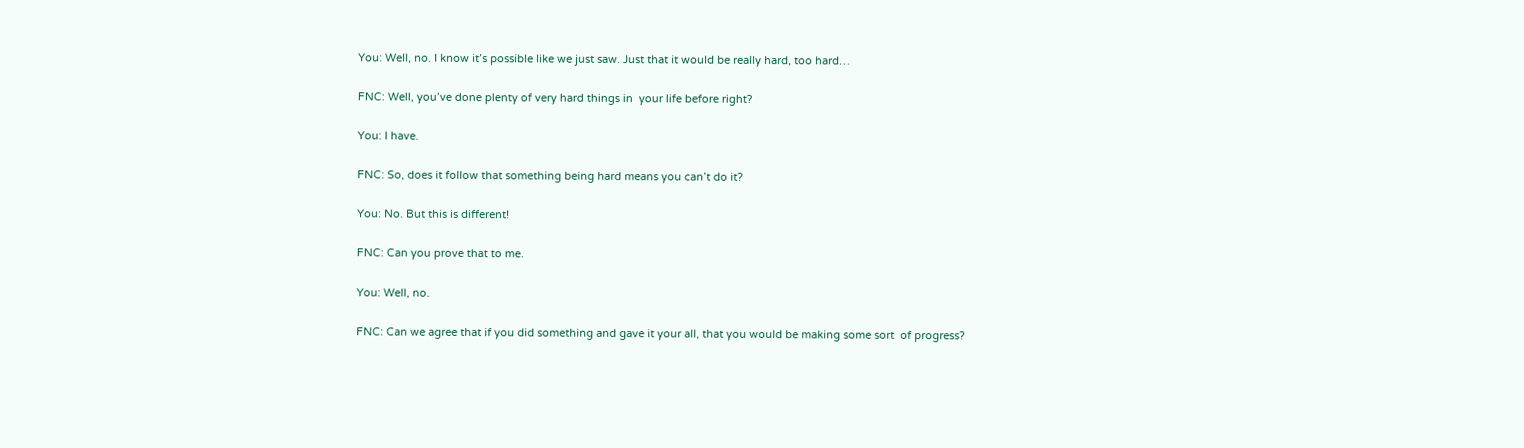You: Well, no. I know it’s possible like we just saw. Just that it would be really hard, too hard…

FNC: Well, you’ve done plenty of very hard things in  your life before right?

You: I have.

FNC: So, does it follow that something being hard means you can’t do it?

You: No. But this is different!

FNC: Can you prove that to me.

You: Well, no.

FNC: Can we agree that if you did something and gave it your all, that you would be making some sort  of progress?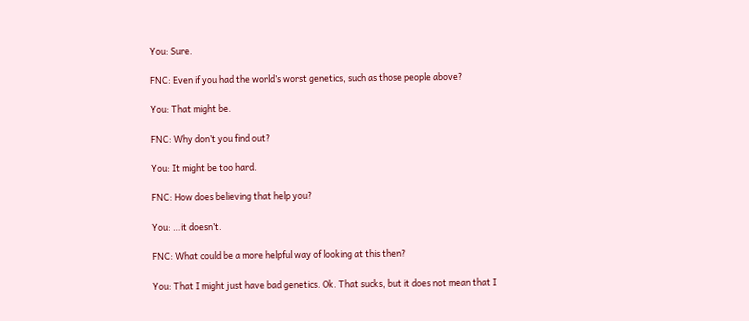You: Sure.

FNC: Even if you had the world’s worst genetics, such as those people above?

You: That might be.

FNC: Why don’t you find out?

You: It might be too hard.

FNC: How does believing that help you?

You: …it doesn’t.

FNC: What could be a more helpful way of looking at this then?

You: That I might just have bad genetics. Ok. That sucks, but it does not mean that I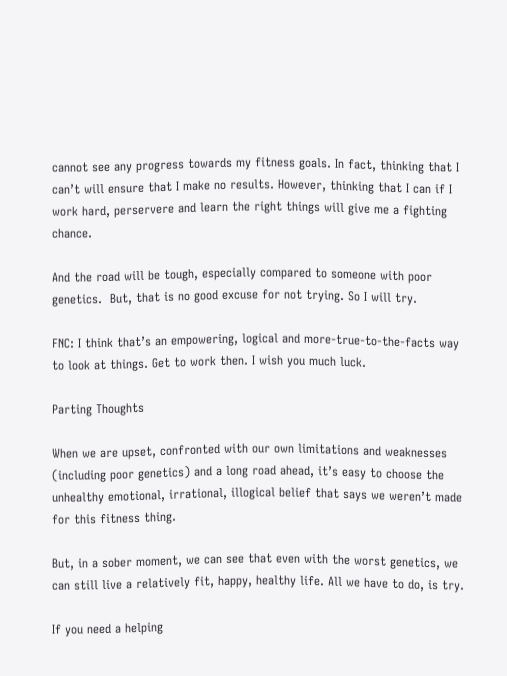cannot see any progress towards my fitness goals. In fact, thinking that I can’t will ensure that I make no results. However, thinking that I can if I work hard, perservere and learn the right things will give me a fighting chance.

And the road will be tough, especially compared to someone with poor genetics.  But, that is no good excuse for not trying. So I will try.

FNC: I think that’s an empowering, logical and more-true-to-the-facts way to look at things. Get to work then. I wish you much luck.

Parting Thoughts

When we are upset, confronted with our own limitations and weaknesses (including poor genetics) and a long road ahead, it’s easy to choose the unhealthy emotional, irrational, illogical belief that says we weren’t made for this fitness thing.

But, in a sober moment, we can see that even with the worst genetics, we can still live a relatively fit, happy, healthy life. All we have to do, is try.

If you need a helping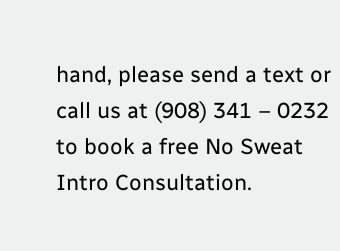hand, please send a text or call us at (908) 341 – 0232 to book a free No Sweat Intro Consultation.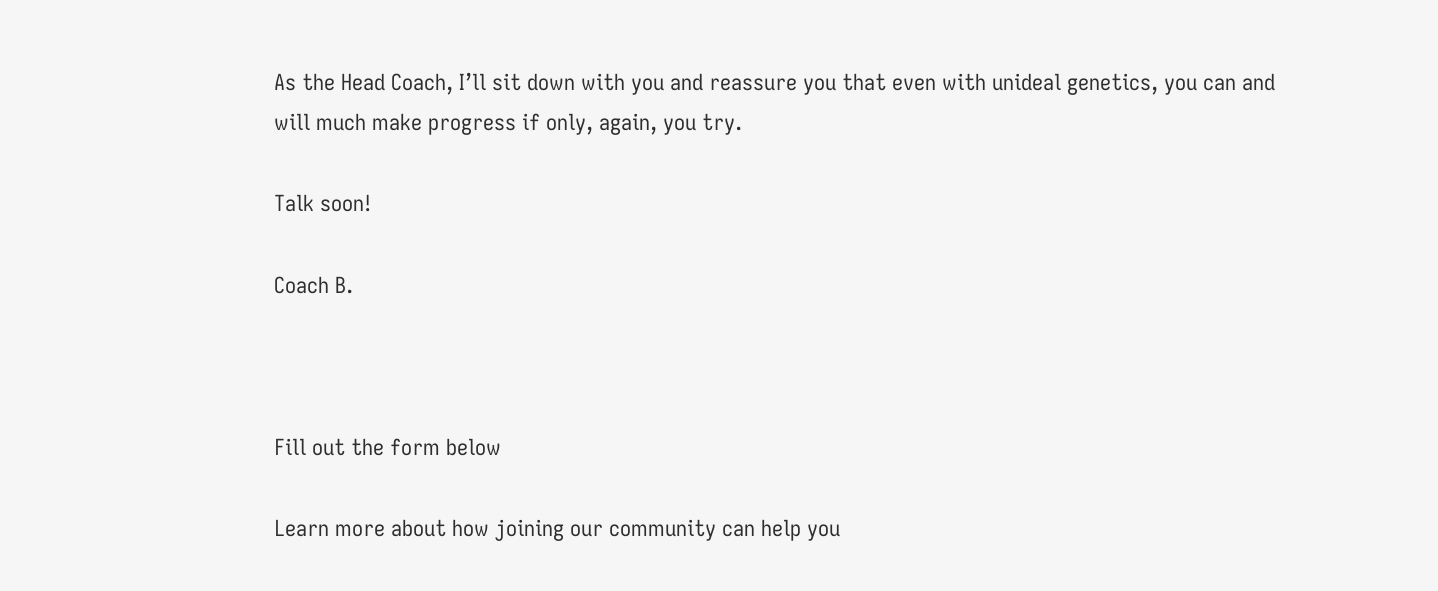As the Head Coach, I’ll sit down with you and reassure you that even with unideal genetics, you can and will much make progress if only, again, you try.

Talk soon!

Coach B.



Fill out the form below

Learn more about how joining our community can help you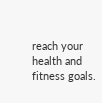reach your health and fitness goals.